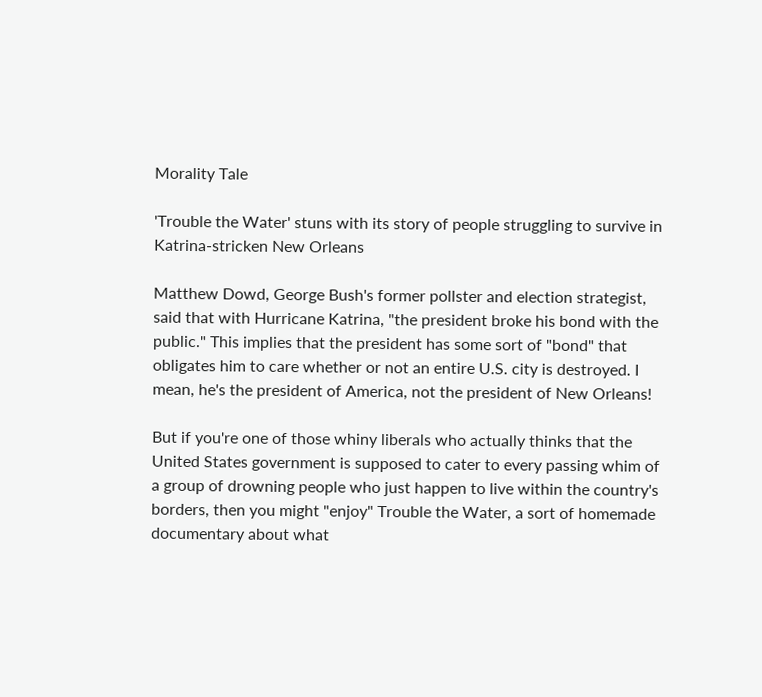Morality Tale

'Trouble the Water' stuns with its story of people struggling to survive in Katrina-stricken New Orleans

Matthew Dowd, George Bush's former pollster and election strategist, said that with Hurricane Katrina, "the president broke his bond with the public." This implies that the president has some sort of "bond" that obligates him to care whether or not an entire U.S. city is destroyed. I mean, he's the president of America, not the president of New Orleans!

But if you're one of those whiny liberals who actually thinks that the United States government is supposed to cater to every passing whim of a group of drowning people who just happen to live within the country's borders, then you might "enjoy" Trouble the Water, a sort of homemade documentary about what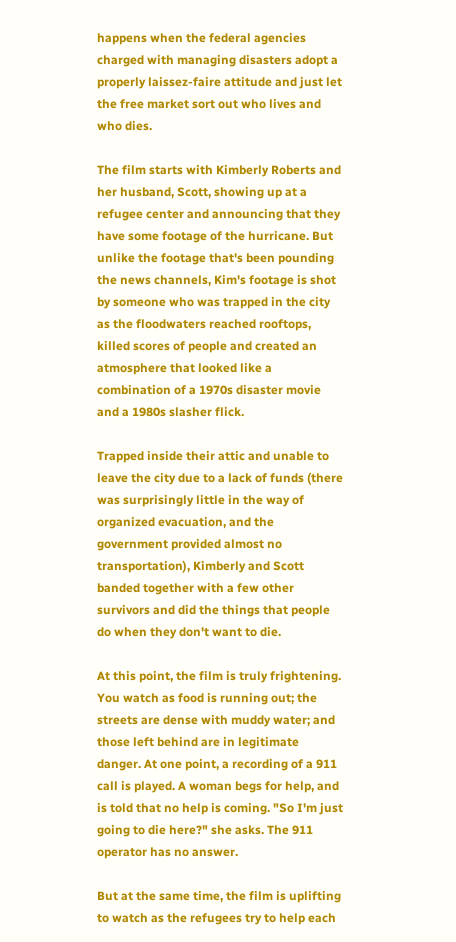happens when the federal agencies charged with managing disasters adopt a properly laissez-faire attitude and just let the free market sort out who lives and who dies.

The film starts with Kimberly Roberts and her husband, Scott, showing up at a refugee center and announcing that they have some footage of the hurricane. But unlike the footage that's been pounding the news channels, Kim's footage is shot by someone who was trapped in the city as the floodwaters reached rooftops, killed scores of people and created an atmosphere that looked like a combination of a 1970s disaster movie and a 1980s slasher flick.

Trapped inside their attic and unable to leave the city due to a lack of funds (there was surprisingly little in the way of organized evacuation, and the government provided almost no transportation), Kimberly and Scott banded together with a few other survivors and did the things that people do when they don't want to die.

At this point, the film is truly frightening. You watch as food is running out; the streets are dense with muddy water; and those left behind are in legitimate danger. At one point, a recording of a 911 call is played. A woman begs for help, and is told that no help is coming. "So I'm just going to die here?" she asks. The 911 operator has no answer.

But at the same time, the film is uplifting to watch as the refugees try to help each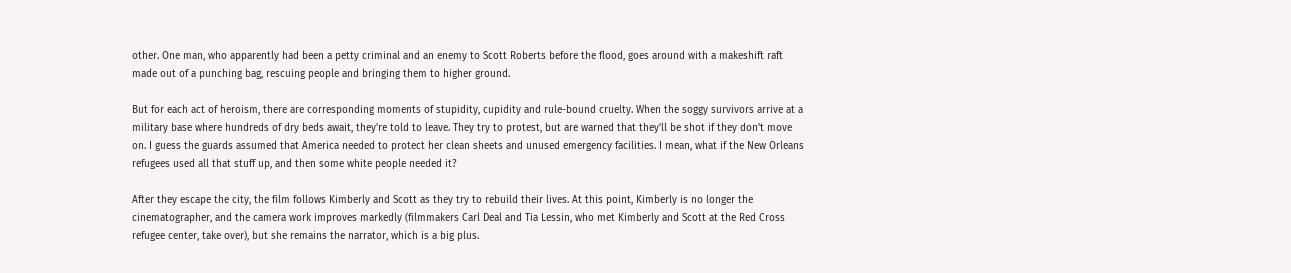other. One man, who apparently had been a petty criminal and an enemy to Scott Roberts before the flood, goes around with a makeshift raft made out of a punching bag, rescuing people and bringing them to higher ground.

But for each act of heroism, there are corresponding moments of stupidity, cupidity and rule-bound cruelty. When the soggy survivors arrive at a military base where hundreds of dry beds await, they're told to leave. They try to protest, but are warned that they'll be shot if they don't move on. I guess the guards assumed that America needed to protect her clean sheets and unused emergency facilities. I mean, what if the New Orleans refugees used all that stuff up, and then some white people needed it?

After they escape the city, the film follows Kimberly and Scott as they try to rebuild their lives. At this point, Kimberly is no longer the cinematographer, and the camera work improves markedly (filmmakers Carl Deal and Tia Lessin, who met Kimberly and Scott at the Red Cross refugee center, take over), but she remains the narrator, which is a big plus.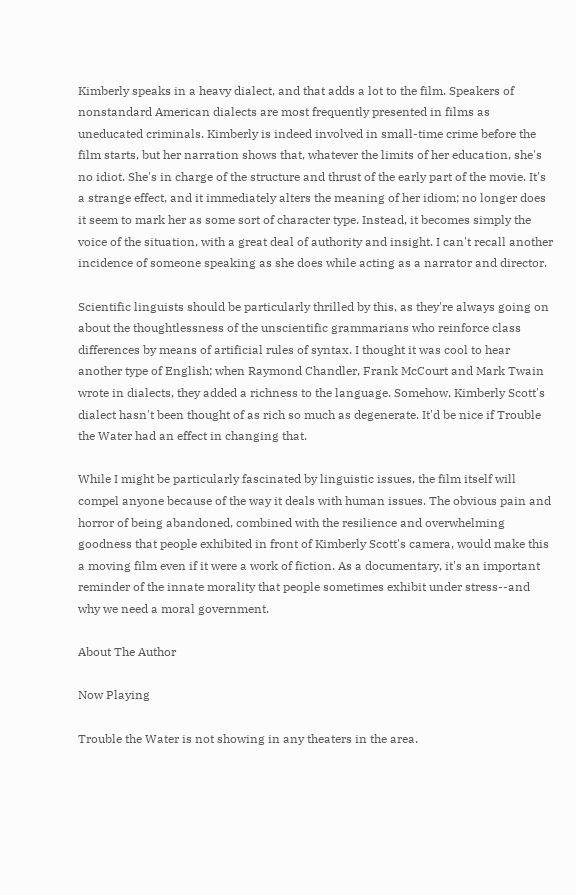Kimberly speaks in a heavy dialect, and that adds a lot to the film. Speakers of nonstandard American dialects are most frequently presented in films as uneducated criminals. Kimberly is indeed involved in small-time crime before the film starts, but her narration shows that, whatever the limits of her education, she's no idiot. She's in charge of the structure and thrust of the early part of the movie. It's a strange effect, and it immediately alters the meaning of her idiom; no longer does it seem to mark her as some sort of character type. Instead, it becomes simply the voice of the situation, with a great deal of authority and insight. I can't recall another incidence of someone speaking as she does while acting as a narrator and director.

Scientific linguists should be particularly thrilled by this, as they're always going on about the thoughtlessness of the unscientific grammarians who reinforce class differences by means of artificial rules of syntax. I thought it was cool to hear another type of English; when Raymond Chandler, Frank McCourt and Mark Twain wrote in dialects, they added a richness to the language. Somehow, Kimberly Scott's dialect hasn't been thought of as rich so much as degenerate. It'd be nice if Trouble the Water had an effect in changing that.

While I might be particularly fascinated by linguistic issues, the film itself will compel anyone because of the way it deals with human issues. The obvious pain and horror of being abandoned, combined with the resilience and overwhelming goodness that people exhibited in front of Kimberly Scott's camera, would make this a moving film even if it were a work of fiction. As a documentary, it's an important reminder of the innate morality that people sometimes exhibit under stress--and why we need a moral government.

About The Author

Now Playing

Trouble the Water is not showing in any theaters in the area.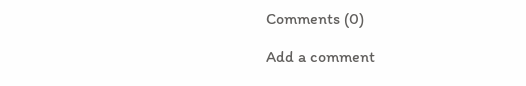Comments (0)

Add a comment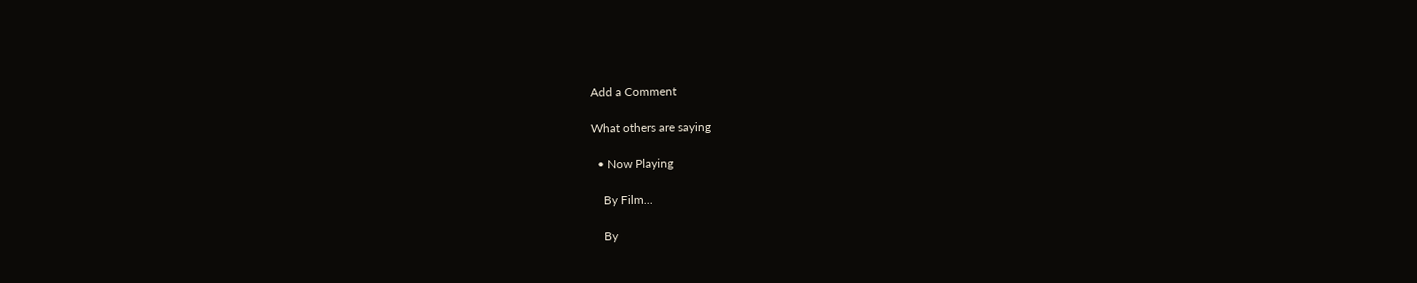Add a Comment

What others are saying

  • Now Playing

    By Film...

    By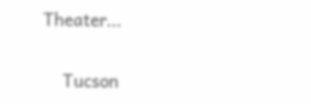Theater...

    Tucson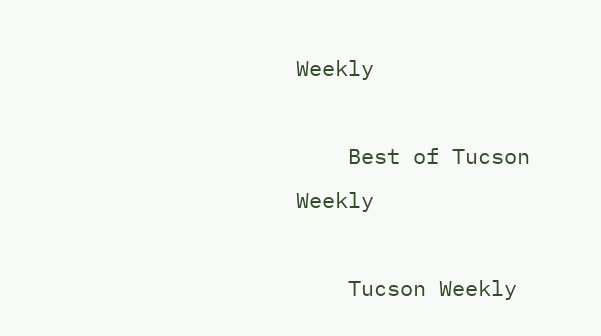Weekly

    Best of Tucson Weekly

    Tucson Weekly